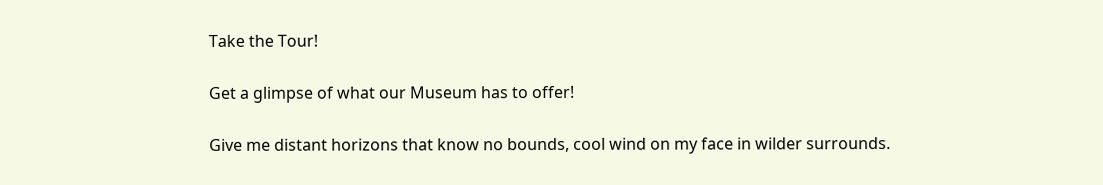Take the Tour!

Get a glimpse of what our Museum has to offer!

Give me distant horizons that know no bounds, cool wind on my face in wilder surrounds.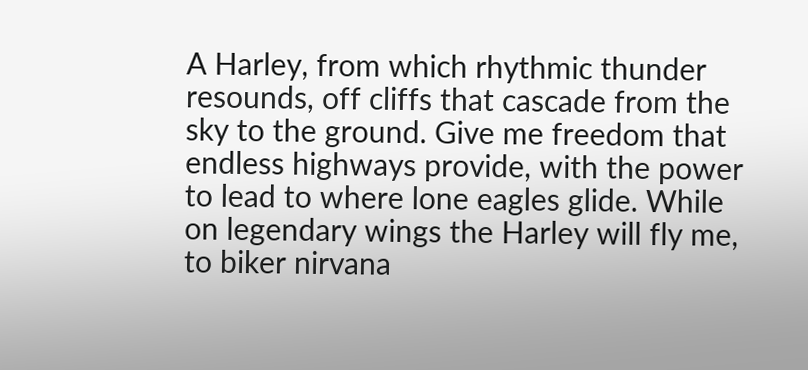A Harley, from which rhythmic thunder resounds, off cliffs that cascade from the sky to the ground. Give me freedom that endless highways provide, with the power to lead to where lone eagles glide. While on legendary wings the Harley will fly me, to biker nirvana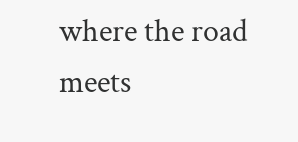where the road meets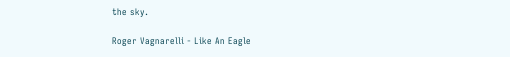the sky.

Roger Vagnarelli - Like An Eagle